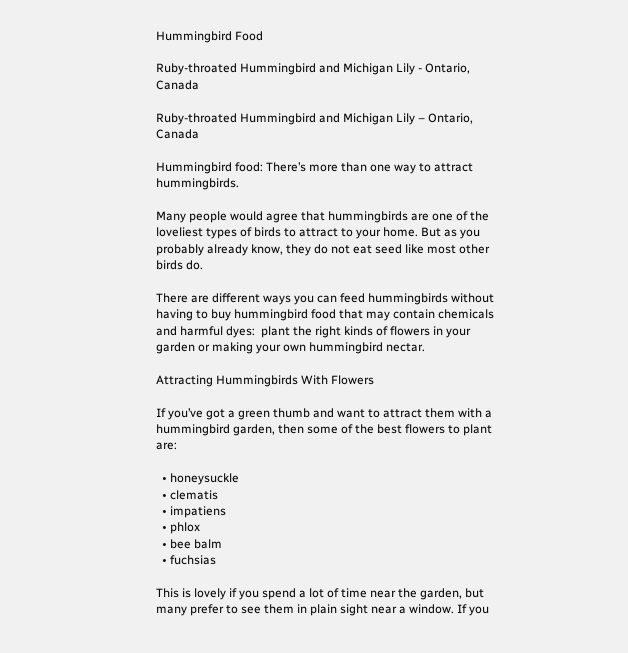Hummingbird Food

Ruby-throated Hummingbird and Michigan Lily - Ontario, Canada

Ruby-throated Hummingbird and Michigan Lily – Ontario, Canada

Hummingbird food: There’s more than one way to attract hummingbirds.

Many people would agree that hummingbirds are one of the loveliest types of birds to attract to your home. But as you probably already know, they do not eat seed like most other birds do.

There are different ways you can feed hummingbirds without having to buy hummingbird food that may contain chemicals and harmful dyes:  plant the right kinds of flowers in your garden or making your own hummingbird nectar.

Attracting Hummingbirds With Flowers

If you’ve got a green thumb and want to attract them with a hummingbird garden, then some of the best flowers to plant are:

  • honeysuckle
  • clematis
  • impatiens
  • phlox
  • bee balm
  • fuchsias

This is lovely if you spend a lot of time near the garden, but many prefer to see them in plain sight near a window. If you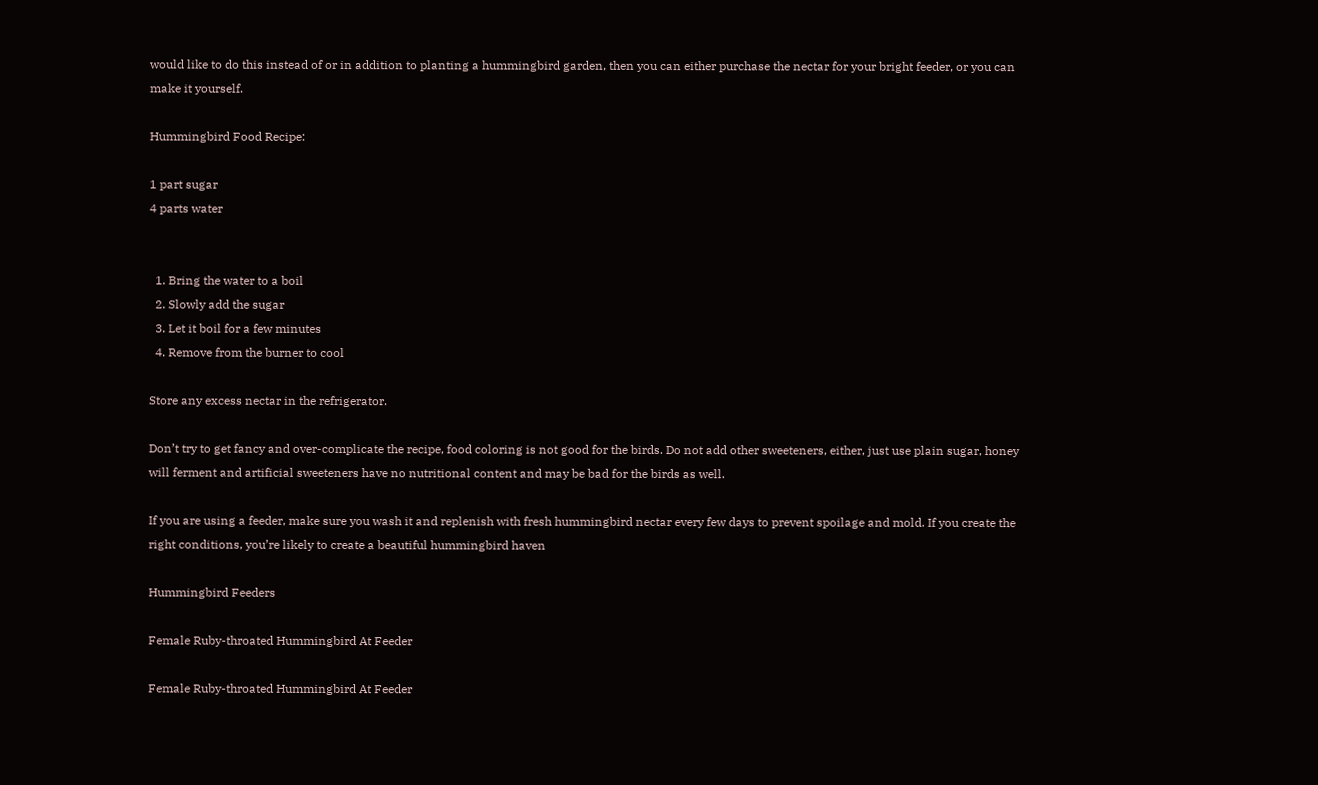would like to do this instead of or in addition to planting a hummingbird garden, then you can either purchase the nectar for your bright feeder, or you can make it yourself.

Hummingbird Food Recipe:

1 part sugar
4 parts water


  1. Bring the water to a boil
  2. Slowly add the sugar
  3. Let it boil for a few minutes
  4. Remove from the burner to cool

Store any excess nectar in the refrigerator.

Don’t try to get fancy and over-complicate the recipe, food coloring is not good for the birds. Do not add other sweeteners, either, just use plain sugar, honey will ferment and artificial sweeteners have no nutritional content and may be bad for the birds as well.

If you are using a feeder, make sure you wash it and replenish with fresh hummingbird nectar every few days to prevent spoilage and mold. If you create the right conditions, you’re likely to create a beautiful hummingbird haven

Hummingbird Feeders

Female Ruby-throated Hummingbird At Feeder

Female Ruby-throated Hummingbird At Feeder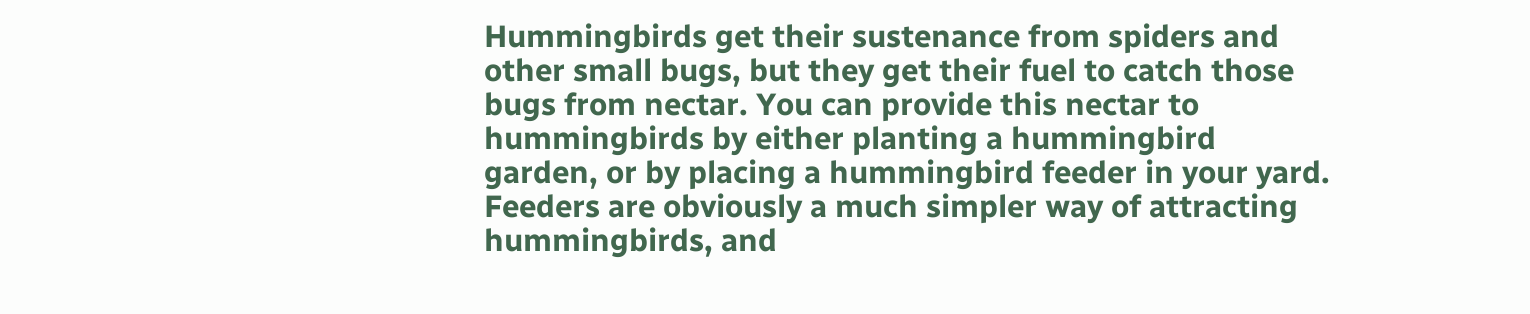Hummingbirds get their sustenance from spiders and other small bugs, but they get their fuel to catch those bugs from nectar. You can provide this nectar to hummingbirds by either planting a hummingbird garden, or by placing a hummingbird feeder in your yard. Feeders are obviously a much simpler way of attracting hummingbirds, and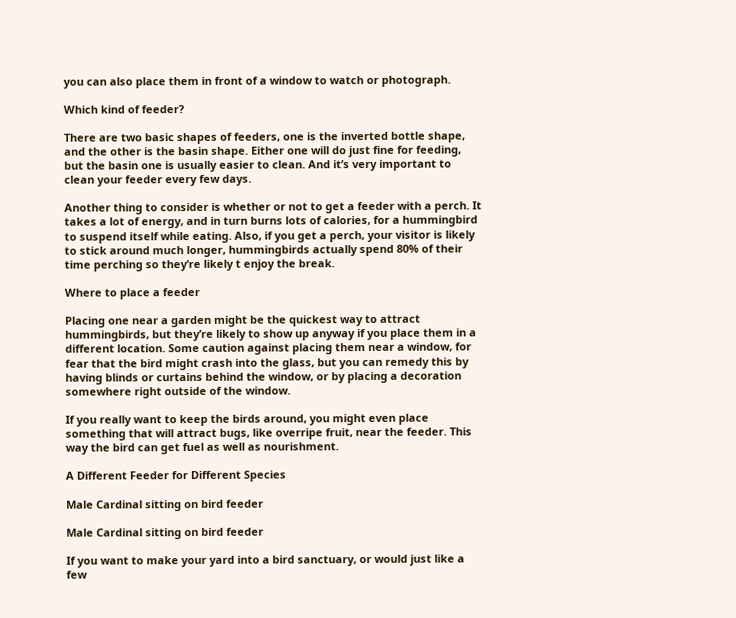you can also place them in front of a window to watch or photograph.

Which kind of feeder?

There are two basic shapes of feeders, one is the inverted bottle shape, and the other is the basin shape. Either one will do just fine for feeding, but the basin one is usually easier to clean. And it’s very important to clean your feeder every few days.

Another thing to consider is whether or not to get a feeder with a perch. It takes a lot of energy, and in turn burns lots of calories, for a hummingbird to suspend itself while eating. Also, if you get a perch, your visitor is likely to stick around much longer, hummingbirds actually spend 80% of their time perching so they’re likely t enjoy the break.

Where to place a feeder

Placing one near a garden might be the quickest way to attract hummingbirds, but they’re likely to show up anyway if you place them in a different location. Some caution against placing them near a window, for fear that the bird might crash into the glass, but you can remedy this by having blinds or curtains behind the window, or by placing a decoration somewhere right outside of the window.

If you really want to keep the birds around, you might even place something that will attract bugs, like overripe fruit, near the feeder. This way the bird can get fuel as well as nourishment.

A Different Feeder for Different Species

Male Cardinal sitting on bird feeder

Male Cardinal sitting on bird feeder

If you want to make your yard into a bird sanctuary, or would just like a few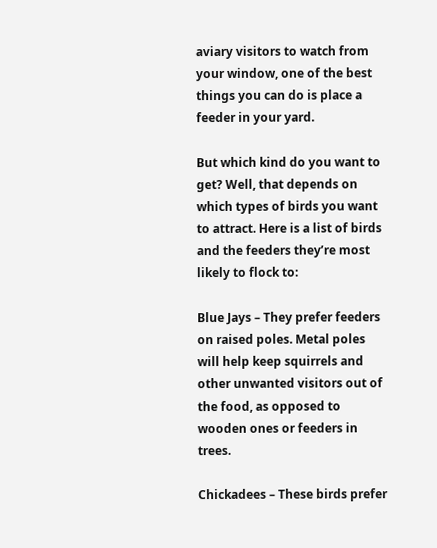aviary visitors to watch from your window, one of the best things you can do is place a feeder in your yard.

But which kind do you want to get? Well, that depends on which types of birds you want to attract. Here is a list of birds and the feeders they’re most likely to flock to:

Blue Jays – They prefer feeders on raised poles. Metal poles will help keep squirrels and other unwanted visitors out of the food, as opposed to wooden ones or feeders in trees.

Chickadees – These birds prefer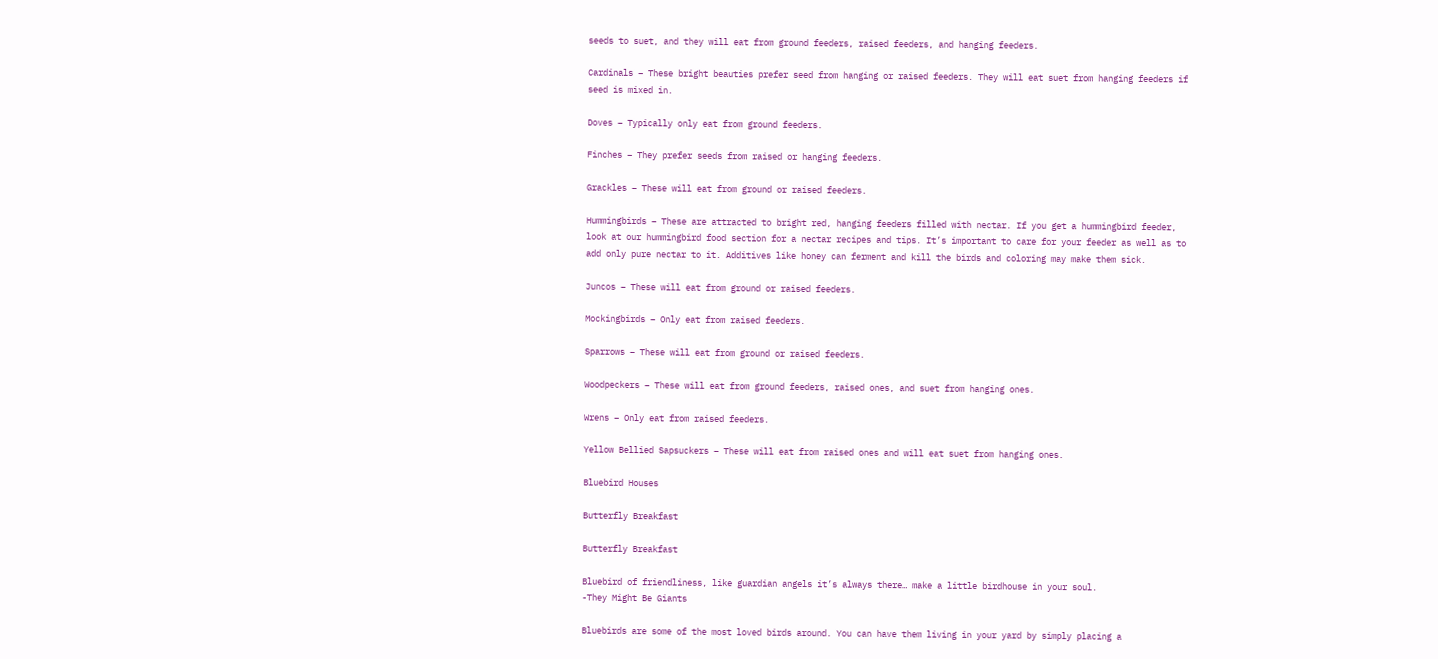seeds to suet, and they will eat from ground feeders, raised feeders, and hanging feeders.

Cardinals – These bright beauties prefer seed from hanging or raised feeders. They will eat suet from hanging feeders if seed is mixed in.

Doves – Typically only eat from ground feeders.

Finches – They prefer seeds from raised or hanging feeders.

Grackles – These will eat from ground or raised feeders.

Hummingbirds – These are attracted to bright red, hanging feeders filled with nectar. If you get a hummingbird feeder, look at our hummingbird food section for a nectar recipes and tips. It’s important to care for your feeder as well as to add only pure nectar to it. Additives like honey can ferment and kill the birds and coloring may make them sick.

Juncos – These will eat from ground or raised feeders.

Mockingbirds – Only eat from raised feeders.

Sparrows – These will eat from ground or raised feeders.

Woodpeckers – These will eat from ground feeders, raised ones, and suet from hanging ones.

Wrens – Only eat from raised feeders.

Yellow Bellied Sapsuckers – These will eat from raised ones and will eat suet from hanging ones.

Bluebird Houses

Butterfly Breakfast

Butterfly Breakfast

Bluebird of friendliness, like guardian angels it’s always there… make a little birdhouse in your soul.
-They Might Be Giants

Bluebirds are some of the most loved birds around. You can have them living in your yard by simply placing a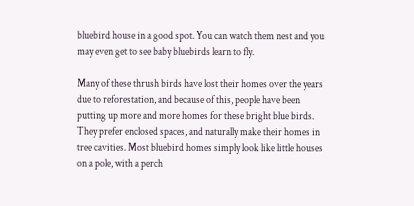bluebird house in a good spot. You can watch them nest and you may even get to see baby bluebirds learn to fly.

Many of these thrush birds have lost their homes over the years due to reforestation, and because of this, people have been putting up more and more homes for these bright blue birds. They prefer enclosed spaces, and naturally make their homes in tree cavities. Most bluebird homes simply look like little houses on a pole, with a perch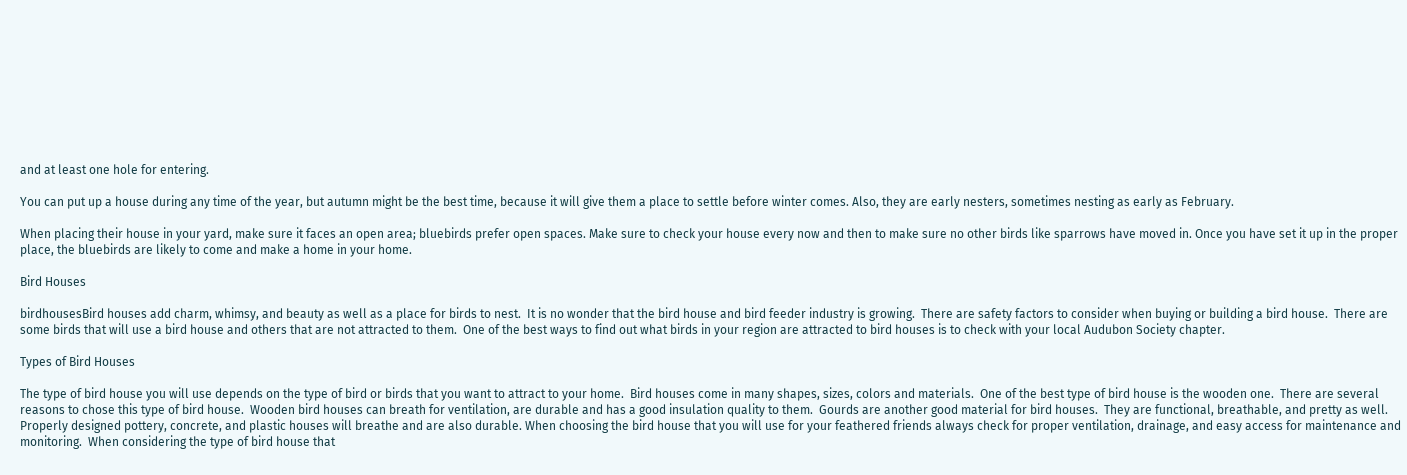and at least one hole for entering.

You can put up a house during any time of the year, but autumn might be the best time, because it will give them a place to settle before winter comes. Also, they are early nesters, sometimes nesting as early as February.

When placing their house in your yard, make sure it faces an open area; bluebirds prefer open spaces. Make sure to check your house every now and then to make sure no other birds like sparrows have moved in. Once you have set it up in the proper place, the bluebirds are likely to come and make a home in your home.

Bird Houses

birdhousesBird houses add charm, whimsy, and beauty as well as a place for birds to nest.  It is no wonder that the bird house and bird feeder industry is growing.  There are safety factors to consider when buying or building a bird house.  There are some birds that will use a bird house and others that are not attracted to them.  One of the best ways to find out what birds in your region are attracted to bird houses is to check with your local Audubon Society chapter.

Types of Bird Houses

The type of bird house you will use depends on the type of bird or birds that you want to attract to your home.  Bird houses come in many shapes, sizes, colors and materials.  One of the best type of bird house is the wooden one.  There are several reasons to chose this type of bird house.  Wooden bird houses can breath for ventilation, are durable and has a good insulation quality to them.  Gourds are another good material for bird houses.  They are functional, breathable, and pretty as well.  Properly designed pottery, concrete, and plastic houses will breathe and are also durable. When choosing the bird house that you will use for your feathered friends always check for proper ventilation, drainage, and easy access for maintenance and monitoring.  When considering the type of bird house that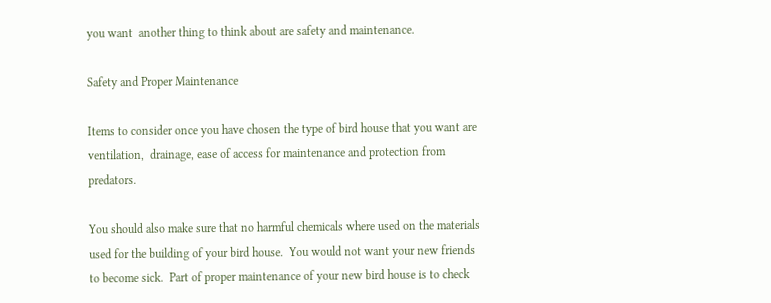you want  another thing to think about are safety and maintenance.

Safety and Proper Maintenance

Items to consider once you have chosen the type of bird house that you want are ventilation,  drainage, ease of access for maintenance and protection from predators.

You should also make sure that no harmful chemicals where used on the materials used for the building of your bird house.  You would not want your new friends to become sick.  Part of proper maintenance of your new bird house is to check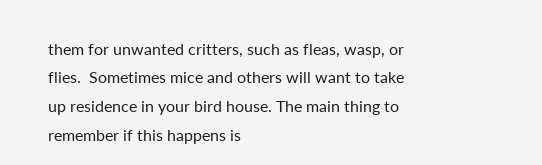them for unwanted critters, such as fleas, wasp, or flies.  Sometimes mice and others will want to take up residence in your bird house. The main thing to remember if this happens is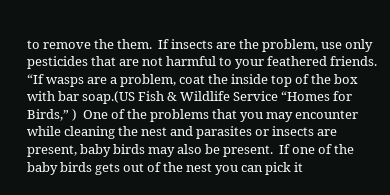to remove the them.  If insects are the problem, use only pesticides that are not harmful to your feathered friends.  “If wasps are a problem, coat the inside top of the box with bar soap.(US Fish & Wildlife Service “Homes for Birds,” )  One of the problems that you may encounter while cleaning the nest and parasites or insects are present, baby birds may also be present.  If one of the baby birds gets out of the nest you can pick it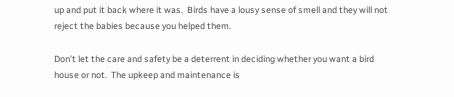up and put it back where it was.  Birds have a lousy sense of smell and they will not reject the babies because you helped them.

Don’t let the care and safety be a deterrent in deciding whether you want a bird house or not.  The upkeep and maintenance is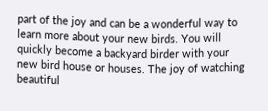part of the joy and can be a wonderful way to learn more about your new birds. You will quickly become a backyard birder with your new bird house or houses. The joy of watching beautiful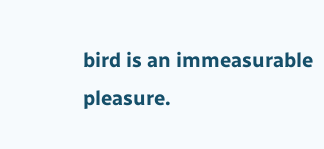bird is an immeasurable pleasure.